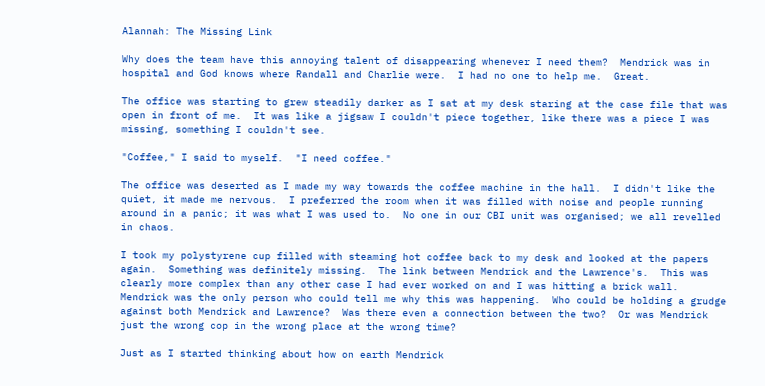Alannah: The Missing Link

Why does the team have this annoying talent of disappearing whenever I need them?  Mendrick was in hospital and God knows where Randall and Charlie were.  I had no one to help me.  Great.

The office was starting to grew steadily darker as I sat at my desk staring at the case file that was open in front of me.  It was like a jigsaw I couldn't piece together, like there was a piece I was missing, something I couldn't see.

"Coffee," I said to myself.  "I need coffee."

The office was deserted as I made my way towards the coffee machine in the hall.  I didn't like the quiet, it made me nervous.  I preferred the room when it was filled with noise and people running around in a panic; it was what I was used to.  No one in our CBI unit was organised; we all revelled in chaos.

I took my polystyrene cup filled with steaming hot coffee back to my desk and looked at the papers again.  Something was definitely missing.  The link between Mendrick and the Lawrence's.  This was clearly more complex than any other case I had ever worked on and I was hitting a brick wall.  Mendrick was the only person who could tell me why this was happening.  Who could be holding a grudge against both Mendrick and Lawrence?  Was there even a connection between the two?  Or was Mendrick just the wrong cop in the wrong place at the wrong time?

Just as I started thinking about how on earth Mendrick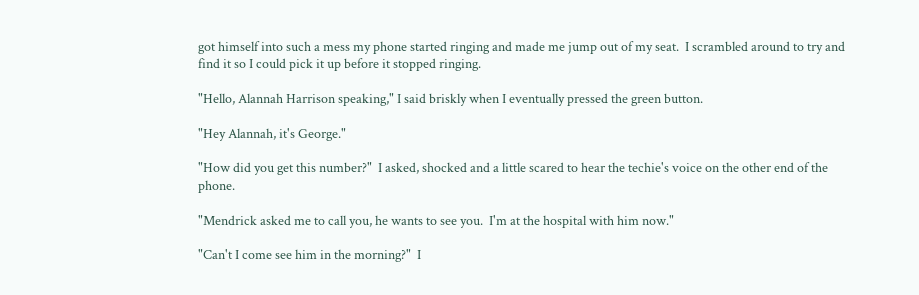got himself into such a mess my phone started ringing and made me jump out of my seat.  I scrambled around to try and find it so I could pick it up before it stopped ringing.

"Hello, Alannah Harrison speaking," I said briskly when I eventually pressed the green button.

"Hey Alannah, it's George."

"How did you get this number?"  I asked, shocked and a little scared to hear the techie's voice on the other end of the phone.

"Mendrick asked me to call you, he wants to see you.  I'm at the hospital with him now."

"Can't I come see him in the morning?"  I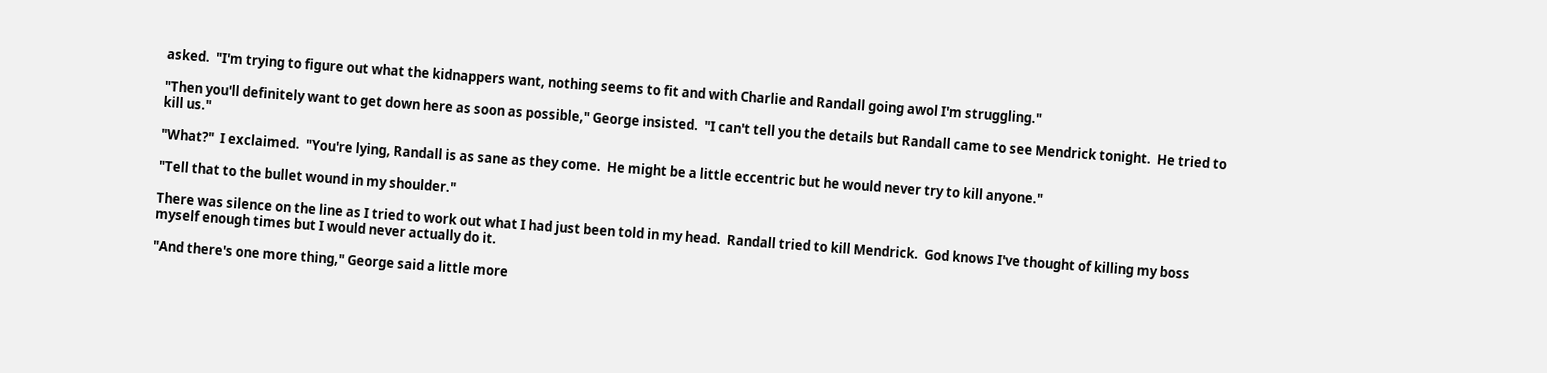asked.  "I'm trying to figure out what the kidnappers want, nothing seems to fit and with Charlie and Randall going awol I'm struggling."

"Then you'll definitely want to get down here as soon as possible," George insisted.  "I can't tell you the details but Randall came to see Mendrick tonight.  He tried to kill us."

"What?"  I exclaimed.  "You're lying, Randall is as sane as they come.  He might be a little eccentric but he would never try to kill anyone."

"Tell that to the bullet wound in my shoulder."

There was silence on the line as I tried to work out what I had just been told in my head.  Randall tried to kill Mendrick.  God knows I've thought of killing my boss myself enough times but I would never actually do it.

"And there's one more thing," George said a little more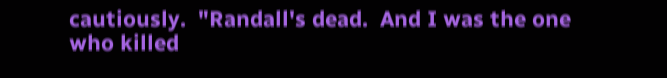cautiously.  "Randall's dead.  And I was the one who killed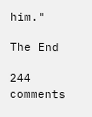him."

The End

244 comments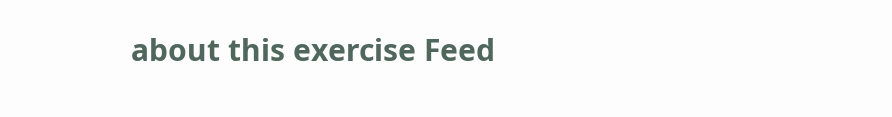about this exercise Feed